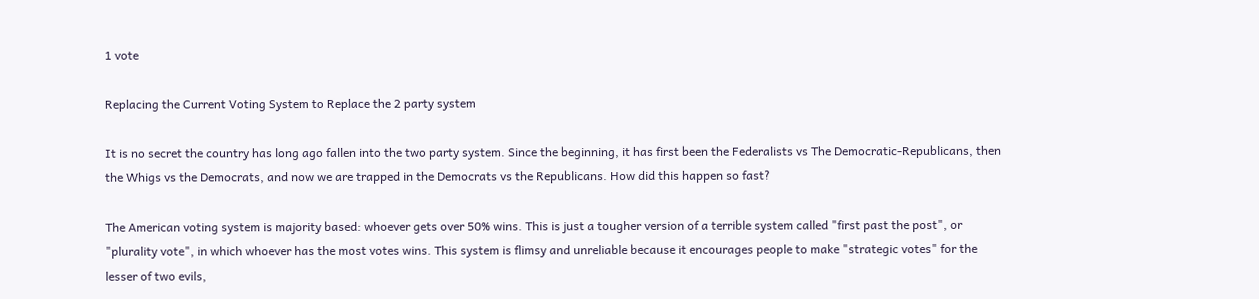1 vote

Replacing the Current Voting System to Replace the 2 party system

It is no secret the country has long ago fallen into the two party system. Since the beginning, it has first been the Federalists vs The Democratic-Republicans, then the Whigs vs the Democrats, and now we are trapped in the Democrats vs the Republicans. How did this happen so fast?

The American voting system is majority based: whoever gets over 50% wins. This is just a tougher version of a terrible system called "first past the post", or "plurality vote", in which whoever has the most votes wins. This system is flimsy and unreliable because it encourages people to make "strategic votes" for the lesser of two evils,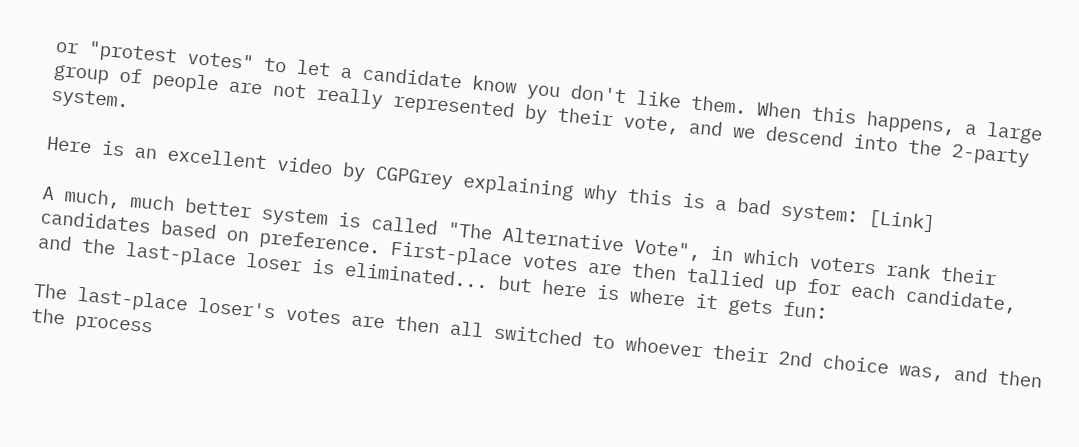or "protest votes" to let a candidate know you don't like them. When this happens, a large group of people are not really represented by their vote, and we descend into the 2-party system.

Here is an excellent video by CGPGrey explaining why this is a bad system: [Link]

A much, much better system is called "The Alternative Vote", in which voters rank their candidates based on preference. First-place votes are then tallied up for each candidate, and the last-place loser is eliminated... but here is where it gets fun:

The last-place loser's votes are then all switched to whoever their 2nd choice was, and then the process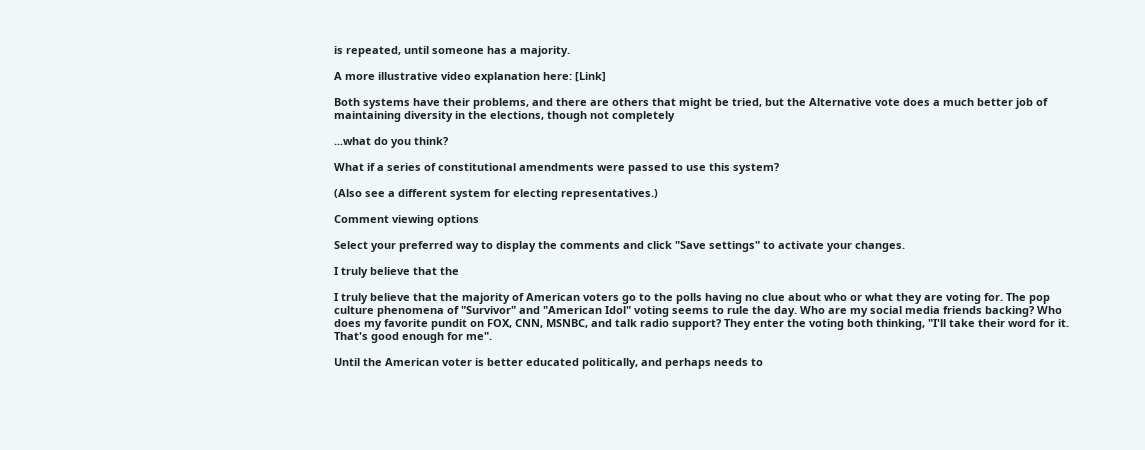is repeated, until someone has a majority.

A more illustrative video explanation here: [Link]

Both systems have their problems, and there are others that might be tried, but the Alternative vote does a much better job of maintaining diversity in the elections, though not completely

...what do you think?

What if a series of constitutional amendments were passed to use this system?

(Also see a different system for electing representatives.)

Comment viewing options

Select your preferred way to display the comments and click "Save settings" to activate your changes.

I truly believe that the

I truly believe that the majority of American voters go to the polls having no clue about who or what they are voting for. The pop culture phenomena of "Survivor" and "American Idol" voting seems to rule the day. Who are my social media friends backing? Who does my favorite pundit on FOX, CNN, MSNBC, and talk radio support? They enter the voting both thinking, "I'll take their word for it. That's good enough for me".

Until the American voter is better educated politically, and perhaps needs to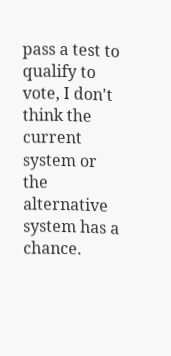pass a test to qualify to vote, I don't think the current system or the alternative system has a chance.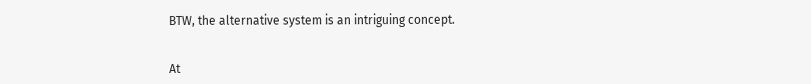BTW, the alternative system is an intriguing concept.


At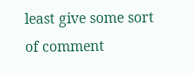least give some sort of comment